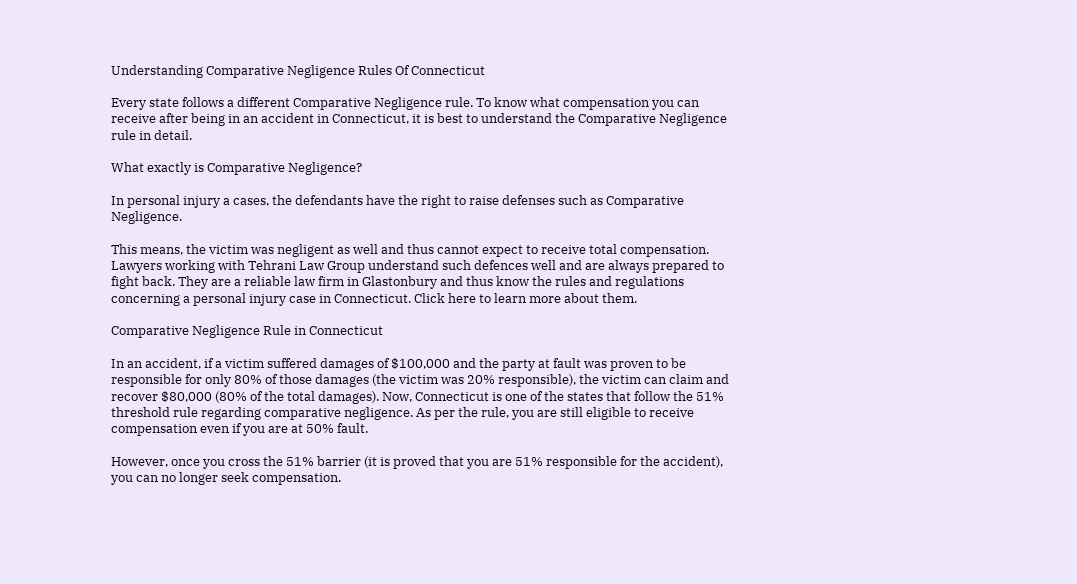Understanding Comparative Negligence Rules Of Connecticut

Every state follows a different Comparative Negligence rule. To know what compensation you can receive after being in an accident in Connecticut, it is best to understand the Comparative Negligence rule in detail.

What exactly is Comparative Negligence?

In personal injury a cases, the defendants have the right to raise defenses such as Comparative Negligence.

This means, the victim was negligent as well and thus cannot expect to receive total compensation. Lawyers working with Tehrani Law Group understand such defences well and are always prepared to fight back. They are a reliable law firm in Glastonbury and thus know the rules and regulations concerning a personal injury case in Connecticut. Click here to learn more about them.

Comparative Negligence Rule in Connecticut

In an accident, if a victim suffered damages of $100,000 and the party at fault was proven to be responsible for only 80% of those damages (the victim was 20% responsible), the victim can claim and recover $80,000 (80% of the total damages). Now, Connecticut is one of the states that follow the 51% threshold rule regarding comparative negligence. As per the rule, you are still eligible to receive compensation even if you are at 50% fault.

However, once you cross the 51% barrier (it is proved that you are 51% responsible for the accident), you can no longer seek compensation.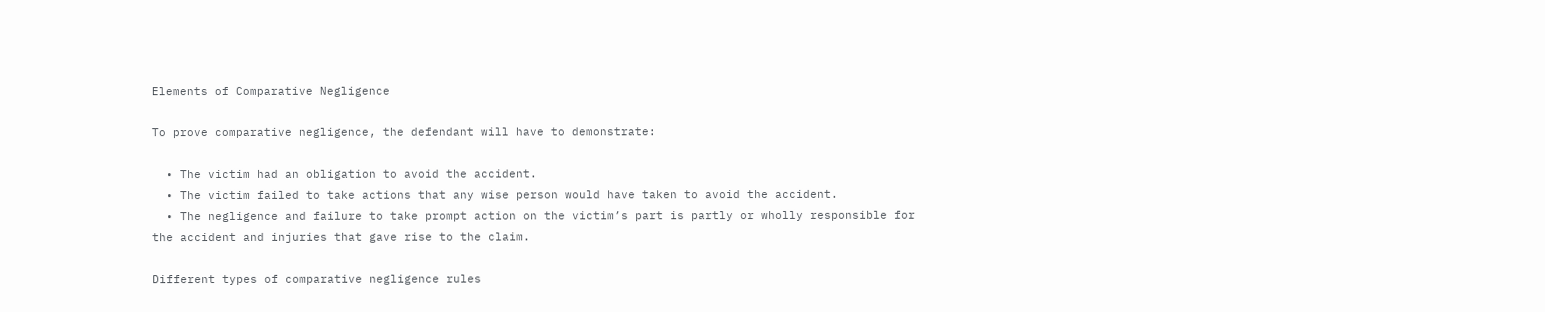Elements of Comparative Negligence

To prove comparative negligence, the defendant will have to demonstrate:

  • The victim had an obligation to avoid the accident.
  • The victim failed to take actions that any wise person would have taken to avoid the accident.
  • The negligence and failure to take prompt action on the victim’s part is partly or wholly responsible for the accident and injuries that gave rise to the claim.

Different types of comparative negligence rules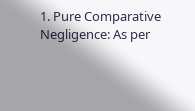1. Pure Comparative Negligence: As per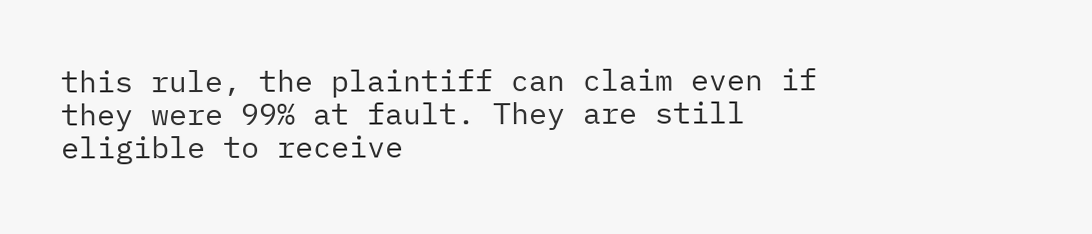this rule, the plaintiff can claim even if they were 99% at fault. They are still eligible to receive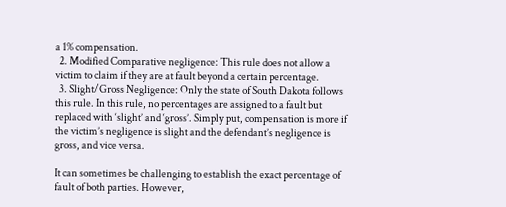a 1% compensation.
  2. Modified Comparative negligence: This rule does not allow a victim to claim if they are at fault beyond a certain percentage.
  3. Slight/Gross Negligence: Only the state of South Dakota follows this rule. In this rule, no percentages are assigned to a fault but replaced with ‘slight’ and ‘gross’. Simply put, compensation is more if the victim’s negligence is slight and the defendant’s negligence is gross, and vice versa.

It can sometimes be challenging to establish the exact percentage of fault of both parties. However,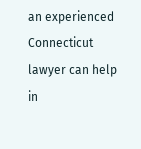an experienced Connecticut lawyer can help in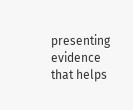presenting evidence that helps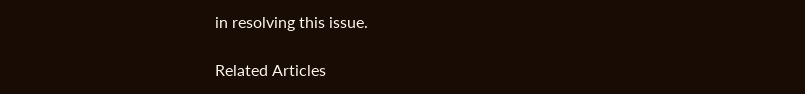in resolving this issue.

Related Articles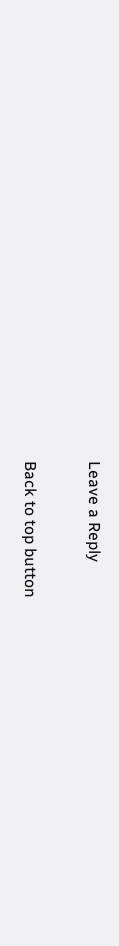Leave a Reply

Back to top button